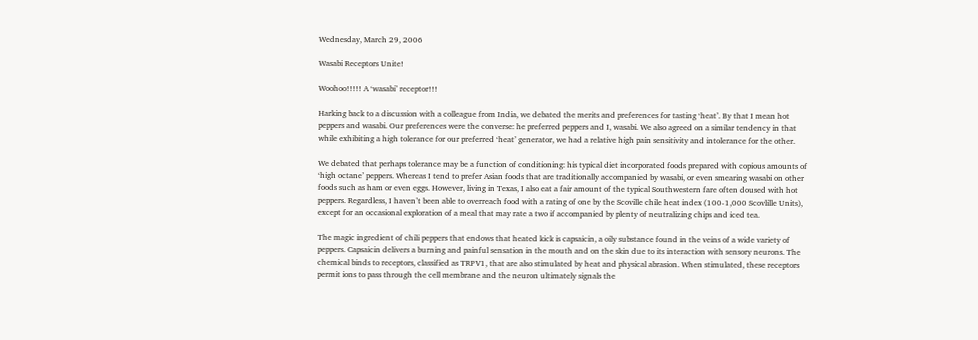Wednesday, March 29, 2006

Wasabi Receptors Unite!

Woohoo!!!!! A ‘wasabi’ receptor!!!

Harking back to a discussion with a colleague from India, we debated the merits and preferences for tasting ‘heat’. By that I mean hot peppers and wasabi. Our preferences were the converse: he preferred peppers and I, wasabi. We also agreed on a similar tendency in that while exhibiting a high tolerance for our preferred ‘heat’ generator, we had a relative high pain sensitivity and intolerance for the other.

We debated that perhaps tolerance may be a function of conditioning: his typical diet incorporated foods prepared with copious amounts of ‘high octane’ peppers. Whereas I tend to prefer Asian foods that are traditionally accompanied by wasabi, or even smearing wasabi on other foods such as ham or even eggs. However, living in Texas, I also eat a fair amount of the typical Southwestern fare often doused with hot peppers. Regardless, I haven’t been able to overreach food with a rating of one by the Scoville chile heat index (100-1,000 Scovlille Units), except for an occasional exploration of a meal that may rate a two if accompanied by plenty of neutralizing chips and iced tea.

The magic ingredient of chili peppers that endows that heated kick is capsaicin, a oily substance found in the veins of a wide variety of peppers. Capsaicin delivers a burning and painful sensation in the mouth and on the skin due to its interaction with sensory neurons. The chemical binds to receptors, classified as TRPV1, that are also stimulated by heat and physical abrasion. When stimulated, these receptors permit ions to pass through the cell membrane and the neuron ultimately signals the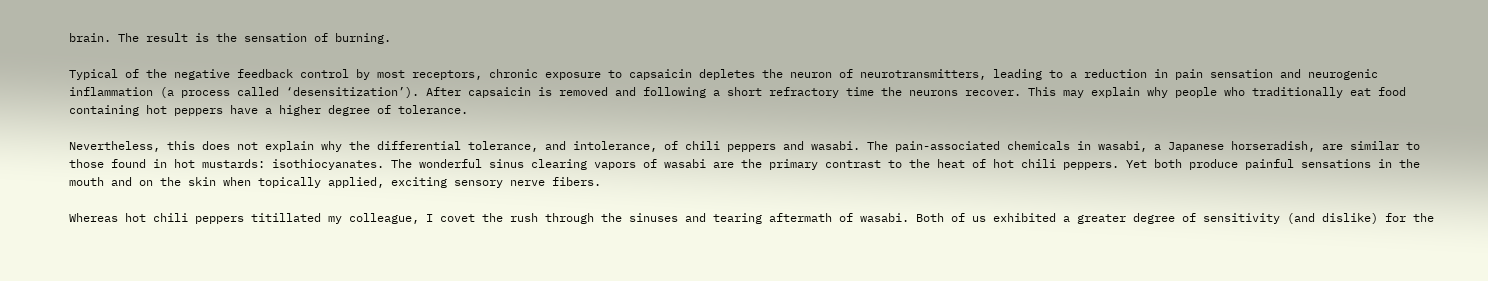brain. The result is the sensation of burning.

Typical of the negative feedback control by most receptors, chronic exposure to capsaicin depletes the neuron of neurotransmitters, leading to a reduction in pain sensation and neurogenic inflammation (a process called ‘desensitization’). After capsaicin is removed and following a short refractory time the neurons recover. This may explain why people who traditionally eat food containing hot peppers have a higher degree of tolerance.

Nevertheless, this does not explain why the differential tolerance, and intolerance, of chili peppers and wasabi. The pain-associated chemicals in wasabi, a Japanese horseradish, are similar to those found in hot mustards: isothiocyanates. The wonderful sinus clearing vapors of wasabi are the primary contrast to the heat of hot chili peppers. Yet both produce painful sensations in the mouth and on the skin when topically applied, exciting sensory nerve fibers.

Whereas hot chili peppers titillated my colleague, I covet the rush through the sinuses and tearing aftermath of wasabi. Both of us exhibited a greater degree of sensitivity (and dislike) for the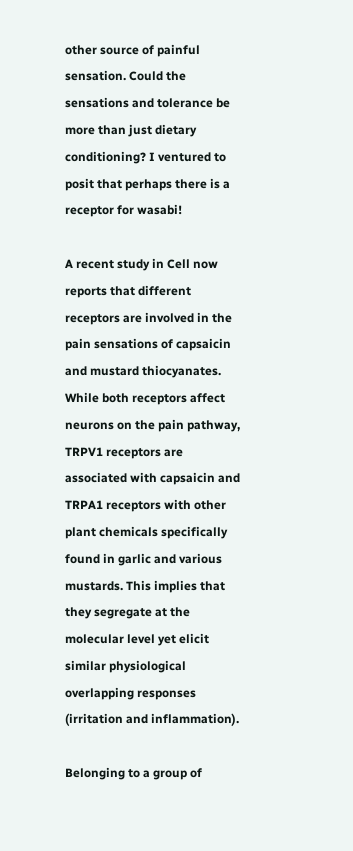other source of painful sensation. Could the sensations and tolerance be more than just dietary conditioning? I ventured to posit that perhaps there is a receptor for wasabi!

A recent study in Cell now reports that different receptors are involved in the pain sensations of capsaicin and mustard thiocyanates. While both receptors affect neurons on the pain pathway, TRPV1 receptors are associated with capsaicin and TRPA1 receptors with other plant chemicals specifically found in garlic and various mustards. This implies that they segregate at the molecular level yet elicit similar physiological overlapping responses (irritation and inflammation).

Belonging to a group of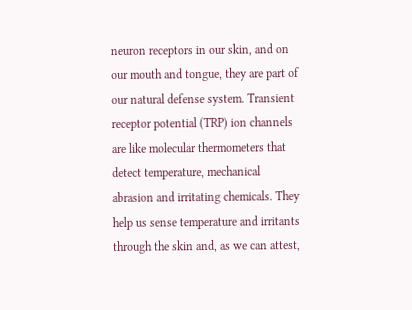neuron receptors in our skin, and on our mouth and tongue, they are part of our natural defense system. Transient receptor potential (TRP) ion channels are like molecular thermometers that detect temperature, mechanical abrasion and irritating chemicals. They help us sense temperature and irritants through the skin and, as we can attest,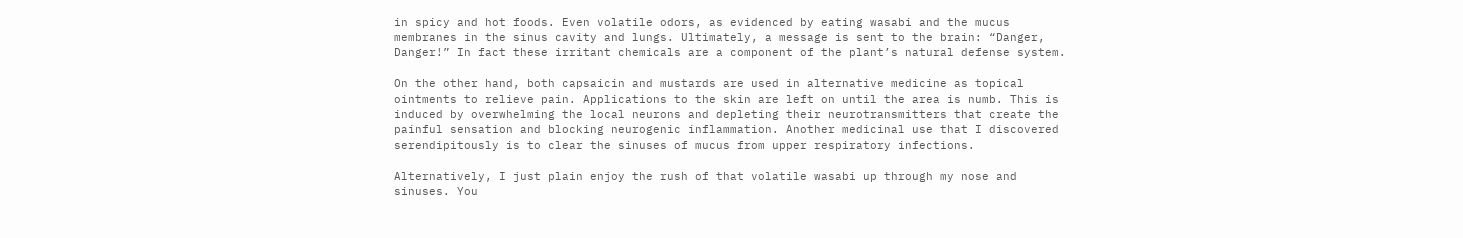in spicy and hot foods. Even volatile odors, as evidenced by eating wasabi and the mucus membranes in the sinus cavity and lungs. Ultimately, a message is sent to the brain: “Danger, Danger!” In fact these irritant chemicals are a component of the plant’s natural defense system.

On the other hand, both capsaicin and mustards are used in alternative medicine as topical ointments to relieve pain. Applications to the skin are left on until the area is numb. This is induced by overwhelming the local neurons and depleting their neurotransmitters that create the painful sensation and blocking neurogenic inflammation. Another medicinal use that I discovered serendipitously is to clear the sinuses of mucus from upper respiratory infections.

Alternatively, I just plain enjoy the rush of that volatile wasabi up through my nose and sinuses. You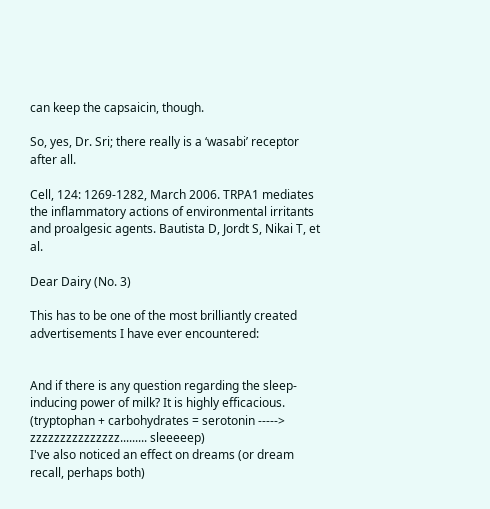can keep the capsaicin, though.

So, yes, Dr. Sri; there really is a ‘wasabi’ receptor after all.

Cell, 124: 1269-1282, March 2006. TRPA1 mediates the inflammatory actions of environmental irritants and proalgesic agents. Bautista D, Jordt S, Nikai T, et al.

Dear Dairy (No. 3)

This has to be one of the most brilliantly created advertisements I have ever encountered:


And if there is any question regarding the sleep-inducing power of milk? It is highly efficacious.
(tryptophan + carbohydrates = serotonin -----> zzzzzzzzzzzzzzz......... sleeeeep)
I've also noticed an effect on dreams (or dream recall, perhaps both)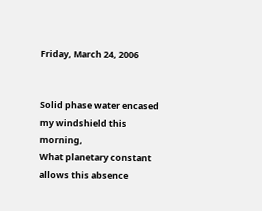Friday, March 24, 2006


Solid phase water encased my windshield this morning,
What planetary constant allows this absence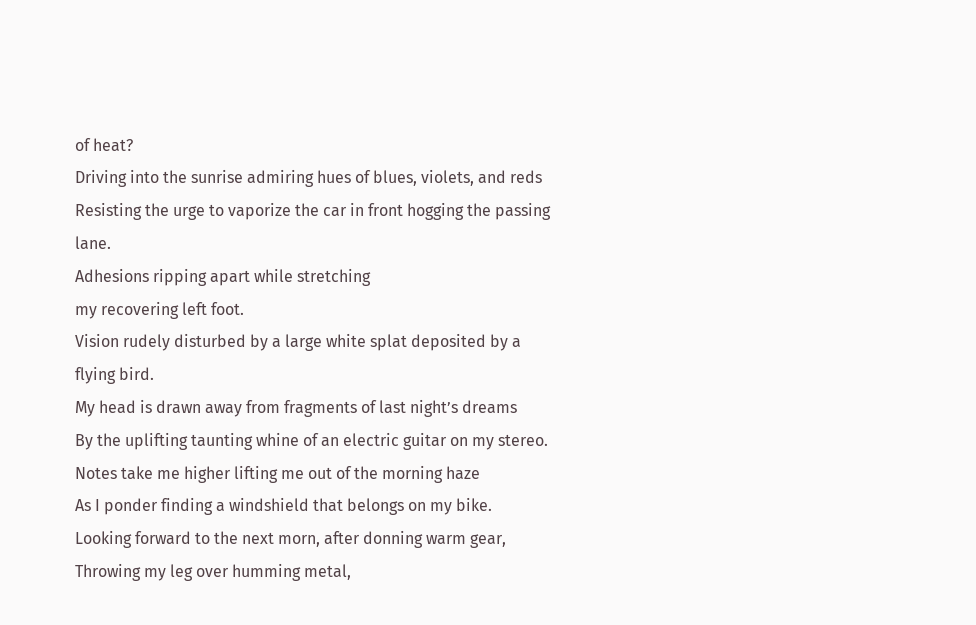of heat?
Driving into the sunrise admiring hues of blues, violets, and reds
Resisting the urge to vaporize the car in front hogging the passing lane.
Adhesions ripping apart while stretching
my recovering left foot.
Vision rudely disturbed by a large white splat deposited by a flying bird.
My head is drawn away from fragments of last night’s dreams
By the uplifting taunting whine of an electric guitar on my stereo.
Notes take me higher lifting me out of the morning haze
As I ponder finding a windshield that belongs on my bike.
Looking forward to the next morn, after donning warm gear,
Throwing my leg over humming metal,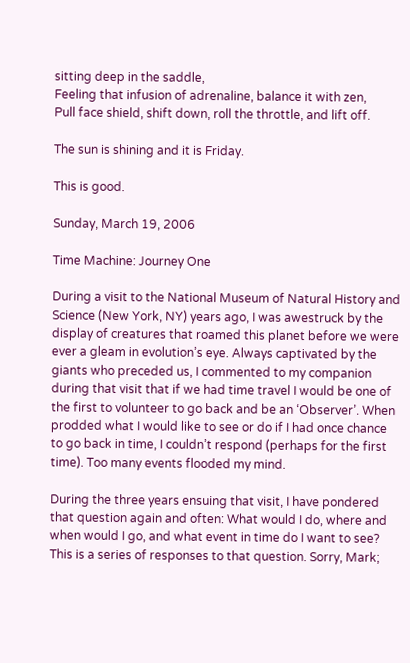sitting deep in the saddle,
Feeling that infusion of adrenaline, balance it with zen,
Pull face shield, shift down, roll the throttle, and lift off.

The sun is shining and it is Friday.

This is good.

Sunday, March 19, 2006

Time Machine: Journey One

During a visit to the National Museum of Natural History and Science (New York, NY) years ago, I was awestruck by the display of creatures that roamed this planet before we were ever a gleam in evolution’s eye. Always captivated by the giants who preceded us, I commented to my companion during that visit that if we had time travel I would be one of the first to volunteer to go back and be an ‘Observer’. When prodded what I would like to see or do if I had once chance to go back in time, I couldn’t respond (perhaps for the first time). Too many events flooded my mind.

During the three years ensuing that visit, I have pondered that question again and often: What would I do, where and when would I go, and what event in time do I want to see? This is a series of responses to that question. Sorry, Mark;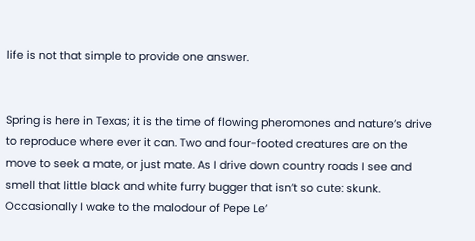life is not that simple to provide one answer.


Spring is here in Texas; it is the time of flowing pheromones and nature’s drive to reproduce where ever it can. Two and four-footed creatures are on the move to seek a mate, or just mate. As I drive down country roads I see and smell that little black and white furry bugger that isn’t so cute: skunk. Occasionally I wake to the malodour of Pepe Le’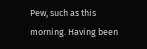Pew, such as this morning. Having been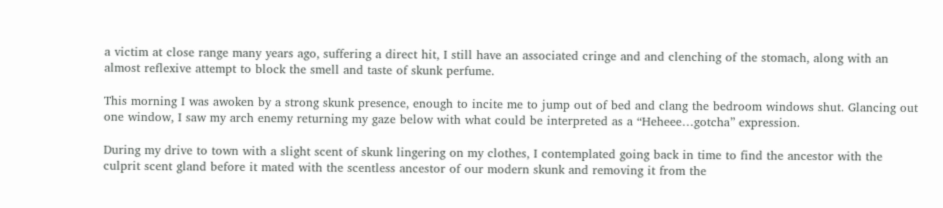a victim at close range many years ago, suffering a direct hit, I still have an associated cringe and and clenching of the stomach, along with an almost reflexive attempt to block the smell and taste of skunk perfume.

This morning I was awoken by a strong skunk presence, enough to incite me to jump out of bed and clang the bedroom windows shut. Glancing out one window, I saw my arch enemy returning my gaze below with what could be interpreted as a “Heheee…gotcha” expression.

During my drive to town with a slight scent of skunk lingering on my clothes, I contemplated going back in time to find the ancestor with the culprit scent gland before it mated with the scentless ancestor of our modern skunk and removing it from the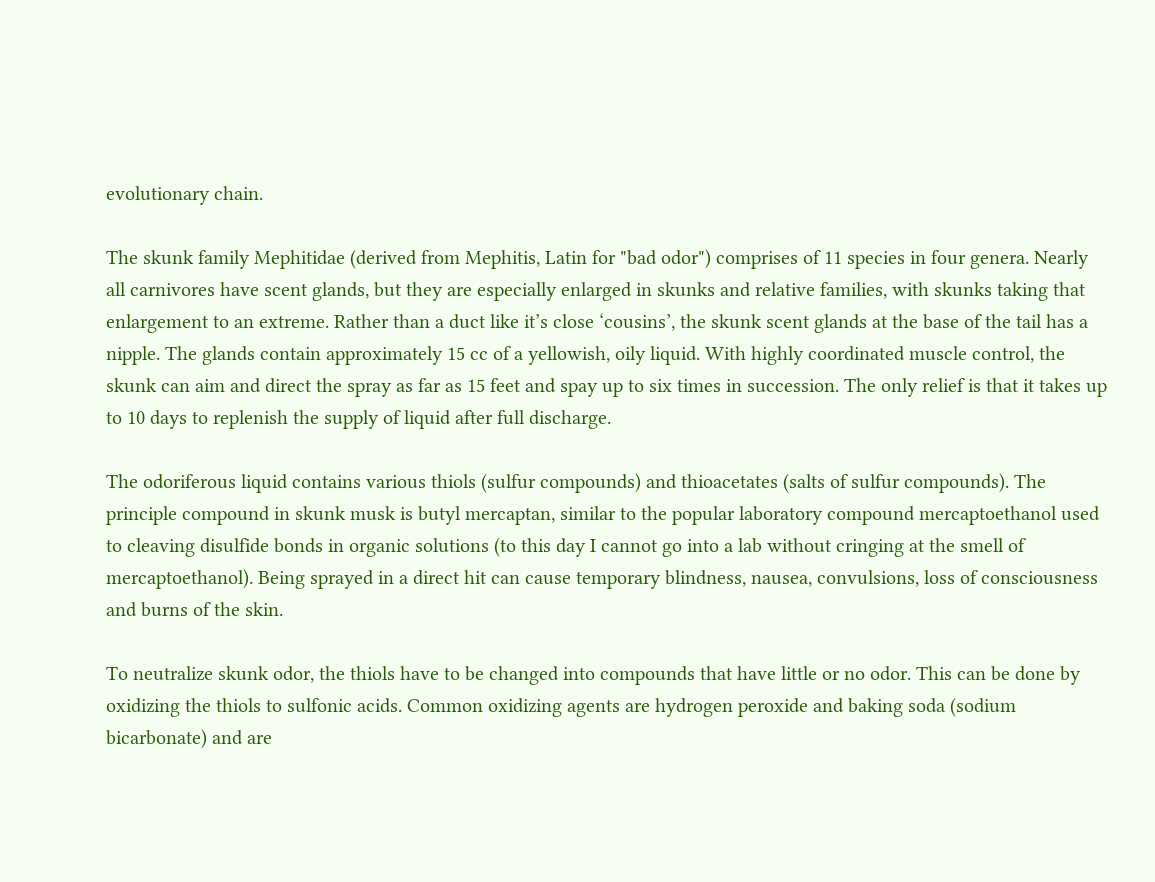evolutionary chain.

The skunk family Mephitidae (derived from Mephitis, Latin for "bad odor") comprises of 11 species in four genera. Nearly all carnivores have scent glands, but they are especially enlarged in skunks and relative families, with skunks taking that enlargement to an extreme. Rather than a duct like it’s close ‘cousins’, the skunk scent glands at the base of the tail has a nipple. The glands contain approximately 15 cc of a yellowish, oily liquid. With highly coordinated muscle control, the skunk can aim and direct the spray as far as 15 feet and spay up to six times in succession. The only relief is that it takes up to 10 days to replenish the supply of liquid after full discharge.

The odoriferous liquid contains various thiols (sulfur compounds) and thioacetates (salts of sulfur compounds). The principle compound in skunk musk is butyl mercaptan, similar to the popular laboratory compound mercaptoethanol used to cleaving disulfide bonds in organic solutions (to this day I cannot go into a lab without cringing at the smell of mercaptoethanol). Being sprayed in a direct hit can cause temporary blindness, nausea, convulsions, loss of consciousness and burns of the skin.

To neutralize skunk odor, the thiols have to be changed into compounds that have little or no odor. This can be done by oxidizing the thiols to sulfonic acids. Common oxidizing agents are hydrogen peroxide and baking soda (sodium bicarbonate) and are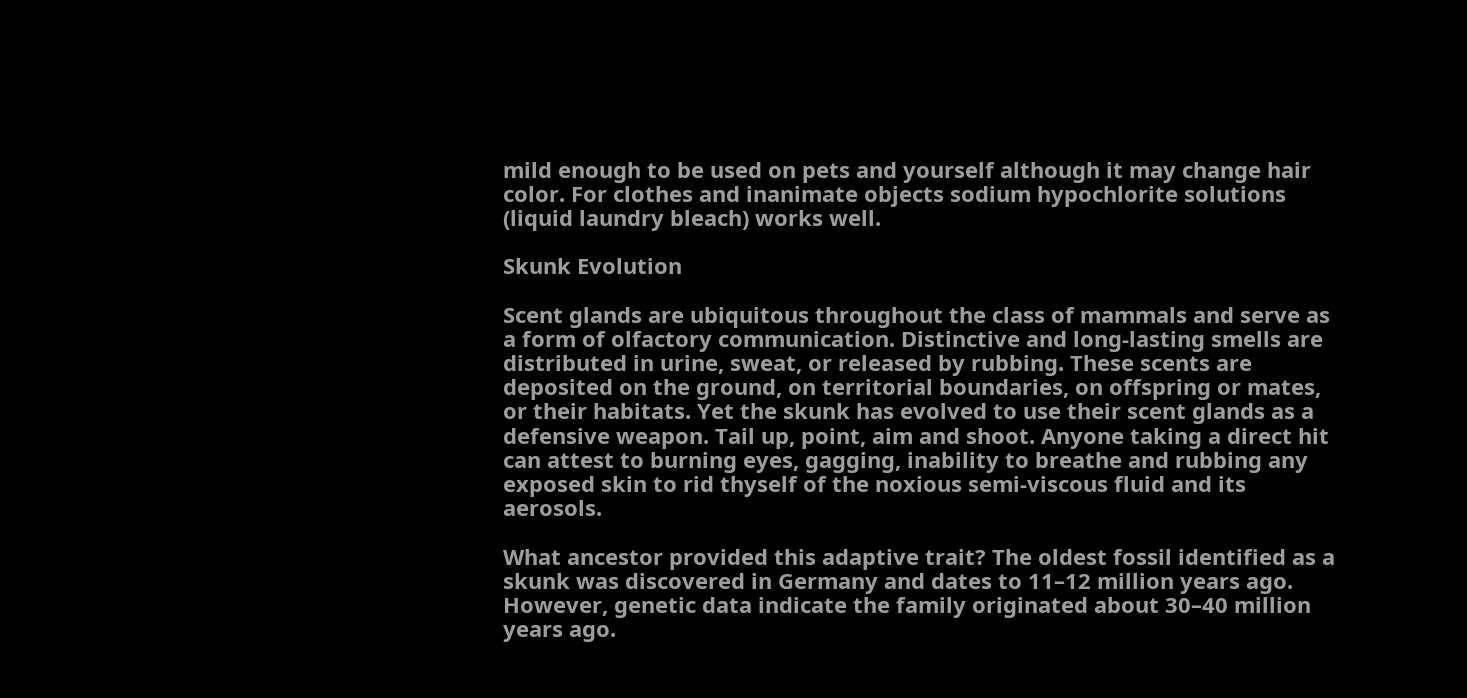mild enough to be used on pets and yourself although it may change hair color. For clothes and inanimate objects sodium hypochlorite solutions (liquid laundry bleach) works well.

Skunk Evolution

Scent glands are ubiquitous throughout the class of mammals and serve as a form of olfactory communication. Distinctive and long-lasting smells are distributed in urine, sweat, or released by rubbing. These scents are deposited on the ground, on territorial boundaries, on offspring or mates, or their habitats. Yet the skunk has evolved to use their scent glands as a defensive weapon. Tail up, point, aim and shoot. Anyone taking a direct hit can attest to burning eyes, gagging, inability to breathe and rubbing any exposed skin to rid thyself of the noxious semi-viscous fluid and its aerosols.

What ancestor provided this adaptive trait? The oldest fossil identified as a skunk was discovered in Germany and dates to 11–12 million years ago. However, genetic data indicate the family originated about 30–40 million years ago.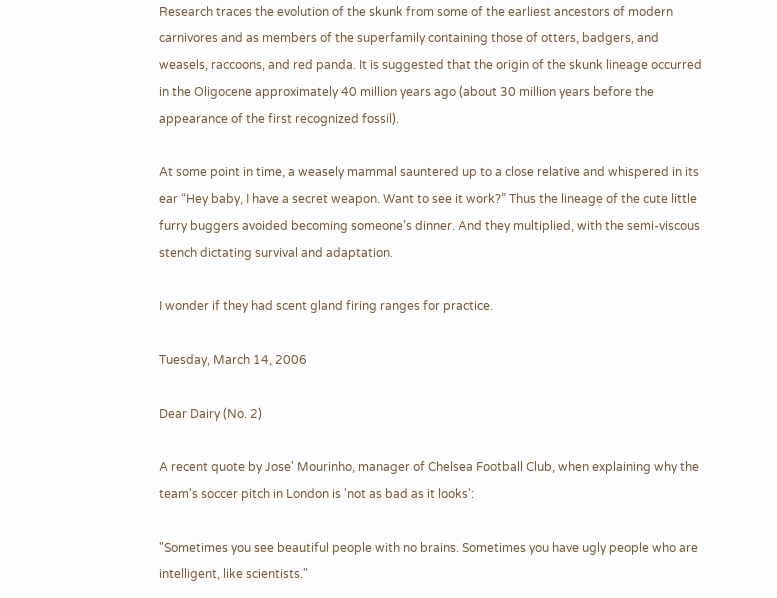Research traces the evolution of the skunk from some of the earliest ancestors of modern carnivores and as members of the superfamily containing those of otters, badgers, and weasels, raccoons, and red panda. It is suggested that the origin of the skunk lineage occurred in the Oligocene approximately 40 million years ago (about 30 million years before the appearance of the first recognized fossil).

At some point in time, a weasely mammal sauntered up to a close relative and whispered in its ear “Hey baby, I have a secret weapon. Want to see it work?” Thus the lineage of the cute little furry buggers avoided becoming someone’s dinner. And they multiplied, with the semi-viscous stench dictating survival and adaptation.

I wonder if they had scent gland firing ranges for practice.

Tuesday, March 14, 2006

Dear Dairy (No. 2)

A recent quote by Jose' Mourinho, manager of Chelsea Football Club, when explaining why the team's soccer pitch in London is 'not as bad as it looks':

"Sometimes you see beautiful people with no brains. Sometimes you have ugly people who are intelligent, like scientists."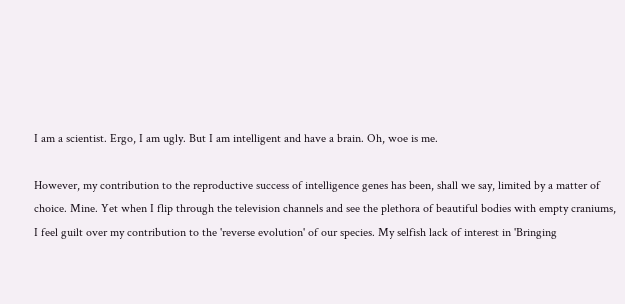I am a scientist. Ergo, I am ugly. But I am intelligent and have a brain. Oh, woe is me.

However, my contribution to the reproductive success of intelligence genes has been, shall we say, limited by a matter of choice. Mine. Yet when I flip through the television channels and see the plethora of beautiful bodies with empty craniums, I feel guilt over my contribution to the 'reverse evolution' of our species. My selfish lack of interest in 'Bringing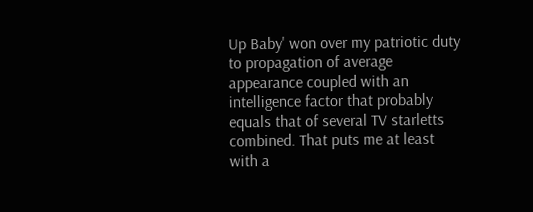Up Baby' won over my patriotic duty to propagation of average appearance coupled with an intelligence factor that probably equals that of several TV starletts combined. That puts me at least with a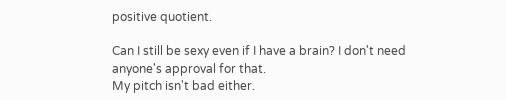positive quotient.

Can I still be sexy even if I have a brain? I don't need anyone's approval for that.
My pitch isn't bad either.